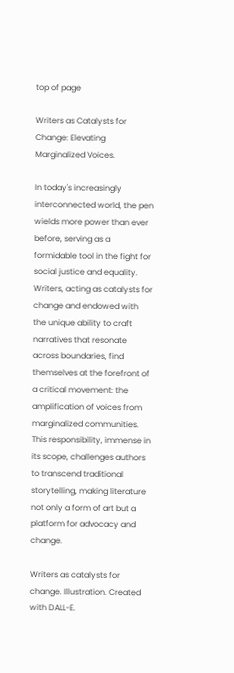top of page

Writers as Catalysts for Change: Elevating Marginalized Voices.

In today's increasingly interconnected world, the pen wields more power than ever before, serving as a formidable tool in the fight for social justice and equality. Writers, acting as catalysts for change and endowed with the unique ability to craft narratives that resonate across boundaries, find themselves at the forefront of a critical movement: the amplification of voices from marginalized communities. This responsibility, immense in its scope, challenges authors to transcend traditional storytelling, making literature not only a form of art but a platform for advocacy and change.

Writers as catalysts for change. Illustration. Created with DALL-E.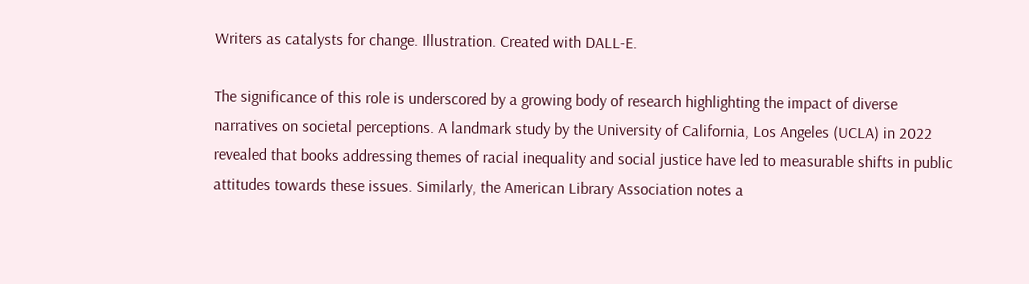Writers as catalysts for change. Illustration. Created with DALL-E.

The significance of this role is underscored by a growing body of research highlighting the impact of diverse narratives on societal perceptions. A landmark study by the University of California, Los Angeles (UCLA) in 2022 revealed that books addressing themes of racial inequality and social justice have led to measurable shifts in public attitudes towards these issues. Similarly, the American Library Association notes a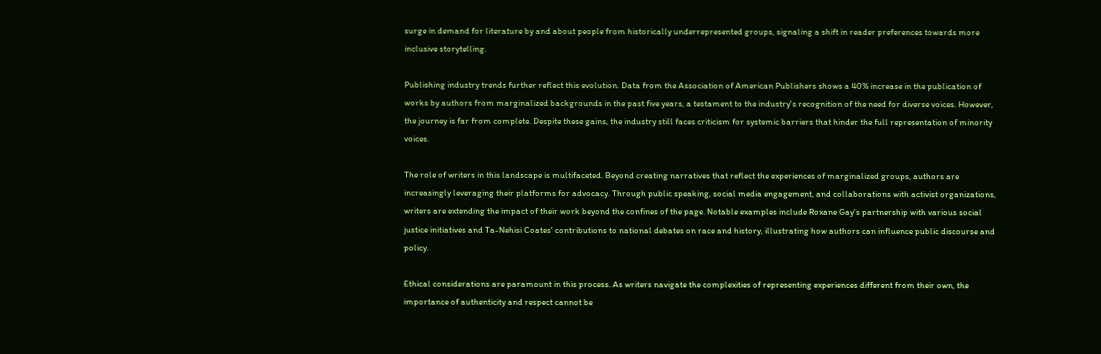surge in demand for literature by and about people from historically underrepresented groups, signaling a shift in reader preferences towards more inclusive storytelling.

Publishing industry trends further reflect this evolution. Data from the Association of American Publishers shows a 40% increase in the publication of works by authors from marginalized backgrounds in the past five years, a testament to the industry's recognition of the need for diverse voices. However, the journey is far from complete. Despite these gains, the industry still faces criticism for systemic barriers that hinder the full representation of minority voices.

The role of writers in this landscape is multifaceted. Beyond creating narratives that reflect the experiences of marginalized groups, authors are increasingly leveraging their platforms for advocacy. Through public speaking, social media engagement, and collaborations with activist organizations, writers are extending the impact of their work beyond the confines of the page. Notable examples include Roxane Gay's partnership with various social justice initiatives and Ta-Nehisi Coates' contributions to national debates on race and history, illustrating how authors can influence public discourse and policy.

Ethical considerations are paramount in this process. As writers navigate the complexities of representing experiences different from their own, the importance of authenticity and respect cannot be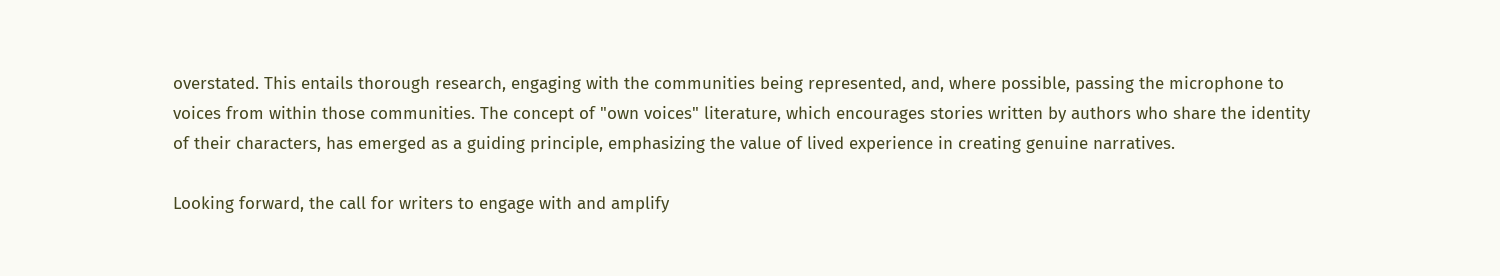overstated. This entails thorough research, engaging with the communities being represented, and, where possible, passing the microphone to voices from within those communities. The concept of "own voices" literature, which encourages stories written by authors who share the identity of their characters, has emerged as a guiding principle, emphasizing the value of lived experience in creating genuine narratives.

Looking forward, the call for writers to engage with and amplify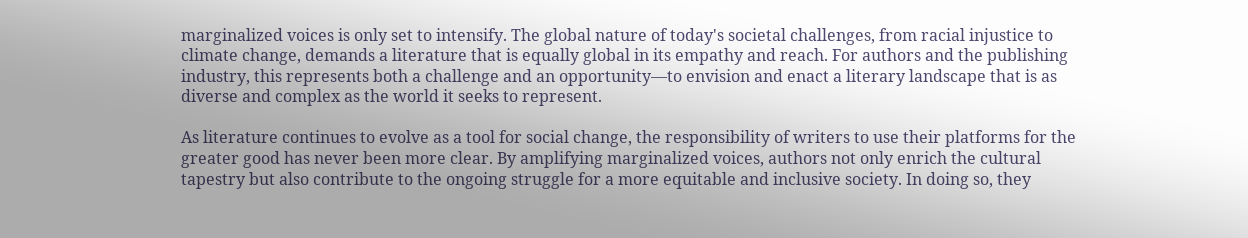marginalized voices is only set to intensify. The global nature of today's societal challenges, from racial injustice to climate change, demands a literature that is equally global in its empathy and reach. For authors and the publishing industry, this represents both a challenge and an opportunity—to envision and enact a literary landscape that is as diverse and complex as the world it seeks to represent.

As literature continues to evolve as a tool for social change, the responsibility of writers to use their platforms for the greater good has never been more clear. By amplifying marginalized voices, authors not only enrich the cultural tapestry but also contribute to the ongoing struggle for a more equitable and inclusive society. In doing so, they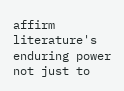affirm literature's enduring power not just to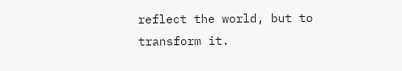reflect the world, but to transform it.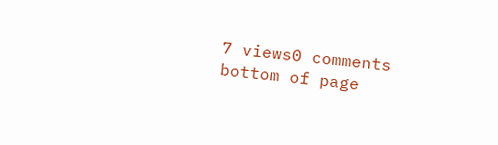7 views0 comments
bottom of page